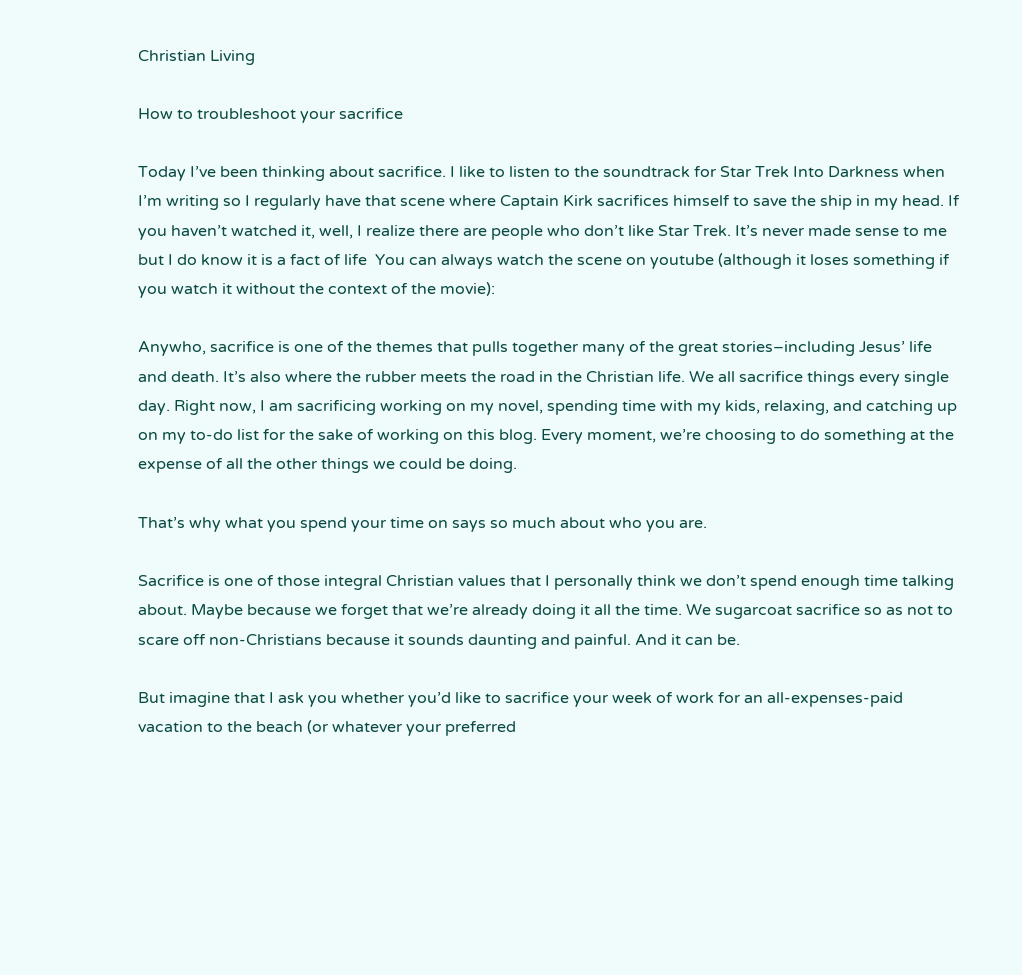Christian Living

How to troubleshoot your sacrifice

Today I’ve been thinking about sacrifice. I like to listen to the soundtrack for Star Trek Into Darkness when I’m writing so I regularly have that scene where Captain Kirk sacrifices himself to save the ship in my head. If you haven’t watched it, well, I realize there are people who don’t like Star Trek. It’s never made sense to me but I do know it is a fact of life  You can always watch the scene on youtube (although it loses something if you watch it without the context of the movie):

Anywho, sacrifice is one of the themes that pulls together many of the great stories–including Jesus’ life and death. It’s also where the rubber meets the road in the Christian life. We all sacrifice things every single day. Right now, I am sacrificing working on my novel, spending time with my kids, relaxing, and catching up on my to-do list for the sake of working on this blog. Every moment, we’re choosing to do something at the expense of all the other things we could be doing.

That’s why what you spend your time on says so much about who you are.

Sacrifice is one of those integral Christian values that I personally think we don’t spend enough time talking about. Maybe because we forget that we’re already doing it all the time. We sugarcoat sacrifice so as not to scare off non-Christians because it sounds daunting and painful. And it can be.

But imagine that I ask you whether you’d like to sacrifice your week of work for an all-expenses-paid vacation to the beach (or whatever your preferred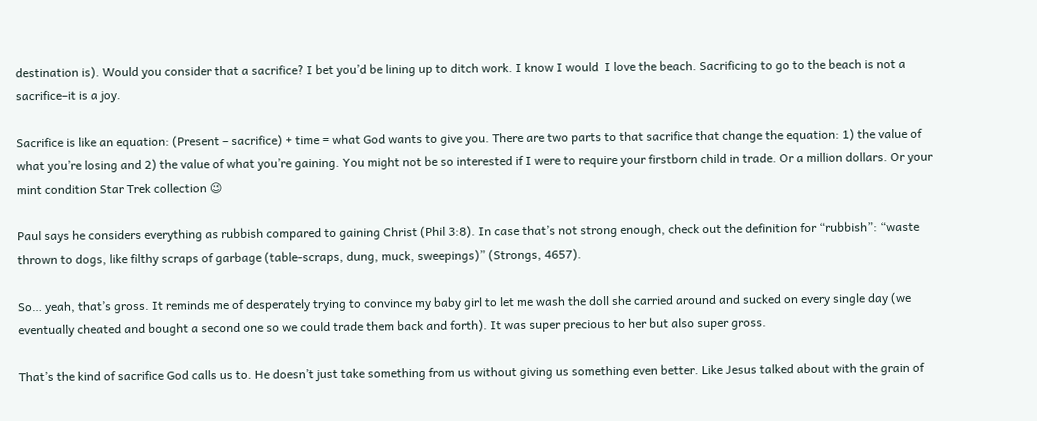destination is). Would you consider that a sacrifice? I bet you’d be lining up to ditch work. I know I would  I love the beach. Sacrificing to go to the beach is not a sacrifice–it is a joy.

Sacrifice is like an equation: (Present – sacrifice) + time = what God wants to give you. There are two parts to that sacrifice that change the equation: 1) the value of what you’re losing and 2) the value of what you’re gaining. You might not be so interested if I were to require your firstborn child in trade. Or a million dollars. Or your mint condition Star Trek collection 😉

Paul says he considers everything as rubbish compared to gaining Christ (Phil 3:8). In case that’s not strong enough, check out the definition for “rubbish”: “waste thrown to dogs, like filthy scraps of garbage (table-scraps, dung, muck, sweepings)” (Strongs, 4657).

So… yeah, that’s gross. It reminds me of desperately trying to convince my baby girl to let me wash the doll she carried around and sucked on every single day (we eventually cheated and bought a second one so we could trade them back and forth). It was super precious to her but also super gross.

That’s the kind of sacrifice God calls us to. He doesn’t just take something from us without giving us something even better. Like Jesus talked about with the grain of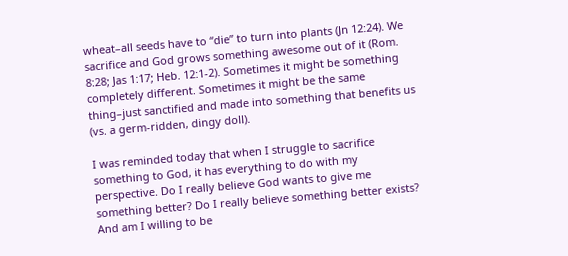wheat–all seeds have to “die” to turn into plants (Jn 12:24). We sacrifice and God grows something awesome out of it (Rom. 8:28; Jas 1:17; Heb. 12:1-2). Sometimes it might be something completely different. Sometimes it might be the same thing–just sanctified and made into something that benefits us (vs. a germ-ridden, dingy doll).

I was reminded today that when I struggle to sacrifice something to God, it has everything to do with my perspective. Do I really believe God wants to give me something better? Do I really believe something better exists? And am I willing to be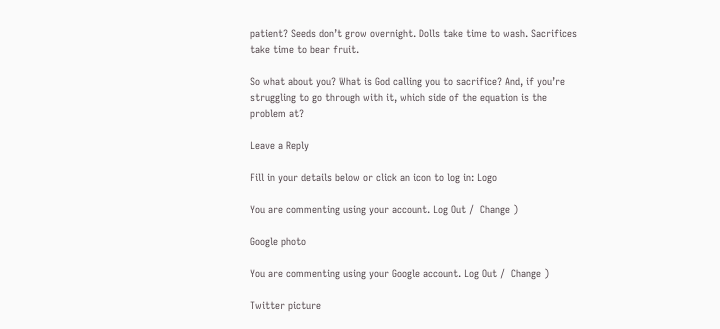patient? Seeds don’t grow overnight. Dolls take time to wash. Sacrifices take time to bear fruit.

So what about you? What is God calling you to sacrifice? And, if you’re struggling to go through with it, which side of the equation is the problem at?

Leave a Reply

Fill in your details below or click an icon to log in: Logo

You are commenting using your account. Log Out /  Change )

Google photo

You are commenting using your Google account. Log Out /  Change )

Twitter picture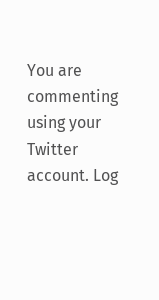You are commenting using your Twitter account. Log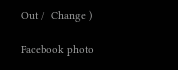Out /  Change )

Facebook photo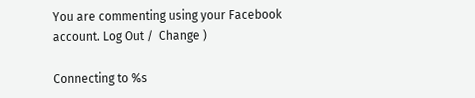You are commenting using your Facebook account. Log Out /  Change )

Connecting to %s